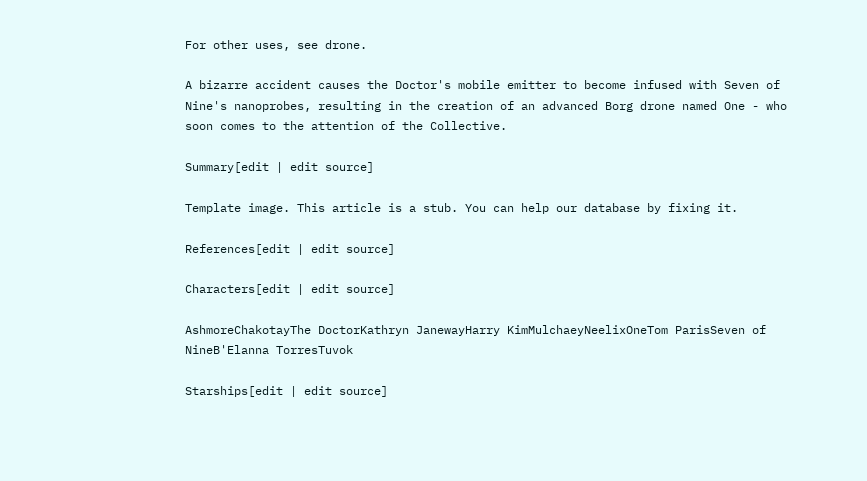For other uses, see drone.

A bizarre accident causes the Doctor's mobile emitter to become infused with Seven of Nine's nanoprobes, resulting in the creation of an advanced Borg drone named One - who soon comes to the attention of the Collective.

Summary[edit | edit source]

Template image. This article is a stub. You can help our database by fixing it.

References[edit | edit source]

Characters[edit | edit source]

AshmoreChakotayThe DoctorKathryn JanewayHarry KimMulchaeyNeelixOneTom ParisSeven of NineB'Elanna TorresTuvok

Starships[edit | edit source]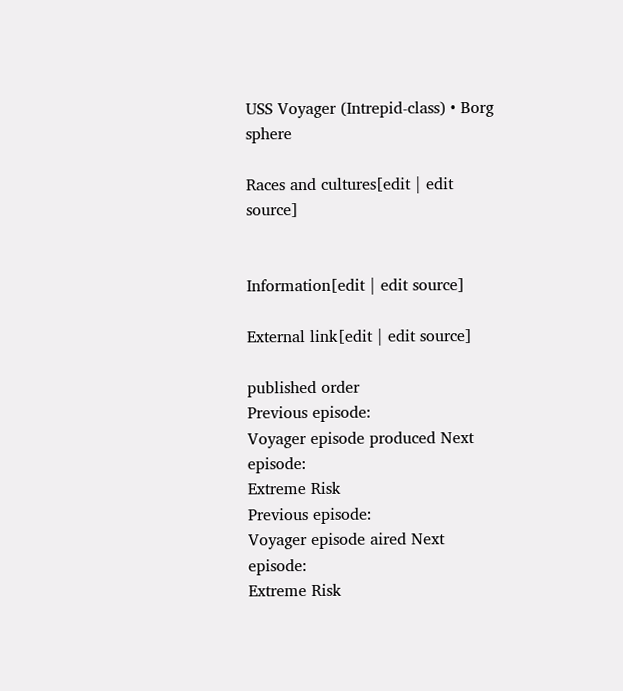USS Voyager (Intrepid-class) • Borg sphere

Races and cultures[edit | edit source]


Information[edit | edit source]

External link[edit | edit source]

published order
Previous episode:
Voyager episode produced Next episode:
Extreme Risk
Previous episode:
Voyager episode aired Next episode:
Extreme Risk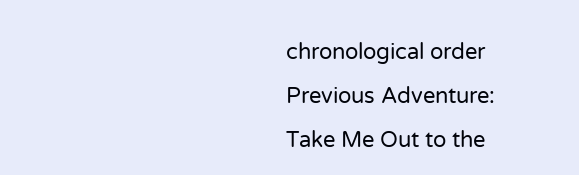chronological order
Previous Adventure:
Take Me Out to the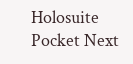Holosuite
Pocket Next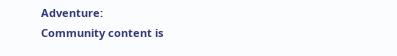Adventure:
Community content is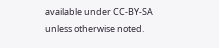available under CC-BY-SA unless otherwise noted.